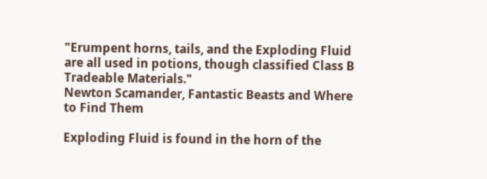"Erumpent horns, tails, and the Exploding Fluid are all used in potions, though classified Class B Tradeable Materials."
Newton Scamander, Fantastic Beasts and Where to Find Them

Exploding Fluid is found in the horn of the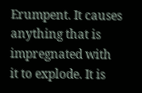Erumpent. It causes anything that is impregnated with it to explode. It is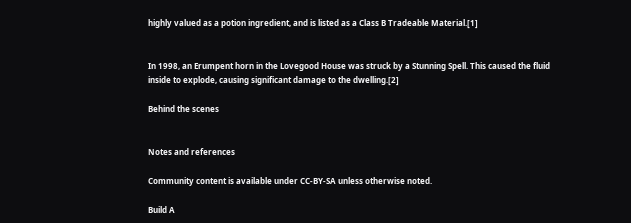highly valued as a potion ingredient, and is listed as a Class B Tradeable Material.[1]


In 1998, an Erumpent horn in the Lovegood House was struck by a Stunning Spell. This caused the fluid inside to explode, causing significant damage to the dwelling.[2]

Behind the scenes


Notes and references

Community content is available under CC-BY-SA unless otherwise noted.

Build A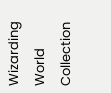Wizarding World Collection